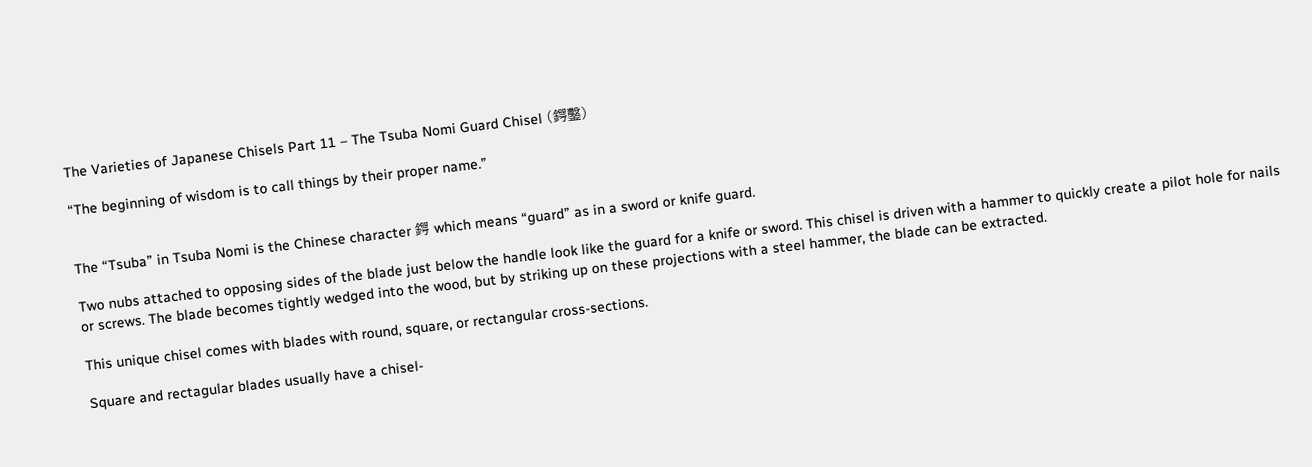The Varieties of Japanese Chisels Part 11 – The Tsuba Nomi Guard Chisel (鍔鑿)

“The beginning of wisdom is to call things by their proper name.”


The “Tsuba” in Tsuba Nomi is the Chinese character 鍔 which means “guard” as in a sword or knife guard.

Two nubs attached to opposing sides of the blade just below the handle look like the guard for a knife or sword. This chisel is driven with a hammer to quickly create a pilot hole for nails or screws. The blade becomes tightly wedged into the wood, but by striking up on these projections with a steel hammer, the blade can be extracted.

This unique chisel comes with blades with round, square, or rectangular cross-sections.

Square and rectagular blades usually have a chisel-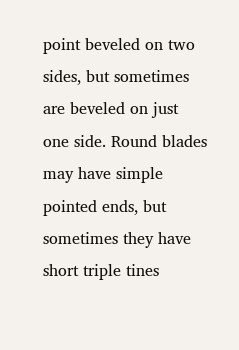point beveled on two sides, but sometimes are beveled on just one side. Round blades may have simple pointed ends, but sometimes they have short triple tines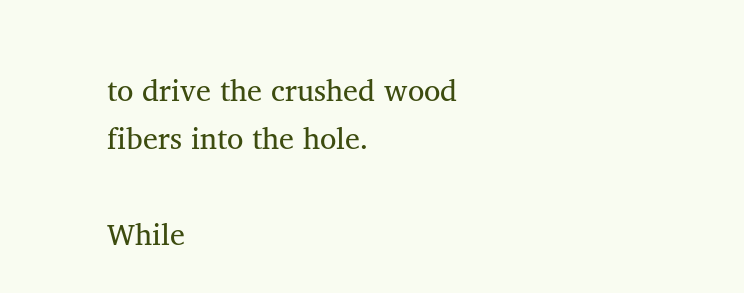to drive the crushed wood fibers into the hole.

While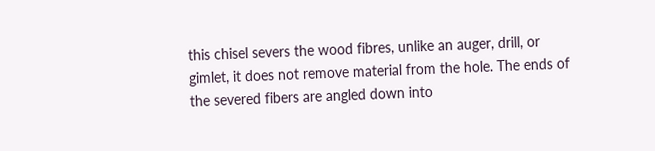this chisel severs the wood fibres, unlike an auger, drill, or gimlet, it does not remove material from the hole. The ends of the severed fibers are angled down into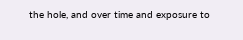the hole, and over time and exposure to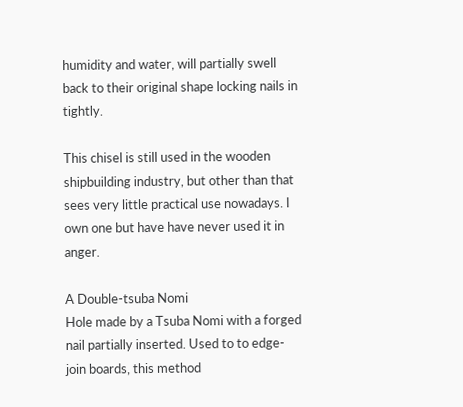humidity and water, will partially swell back to their original shape locking nails in tightly.

This chisel is still used in the wooden shipbuilding industry, but other than that sees very little practical use nowadays. I own one but have have never used it in anger.

A Double-tsuba Nomi
Hole made by a Tsuba Nomi with a forged nail partially inserted. Used to to edge-join boards, this method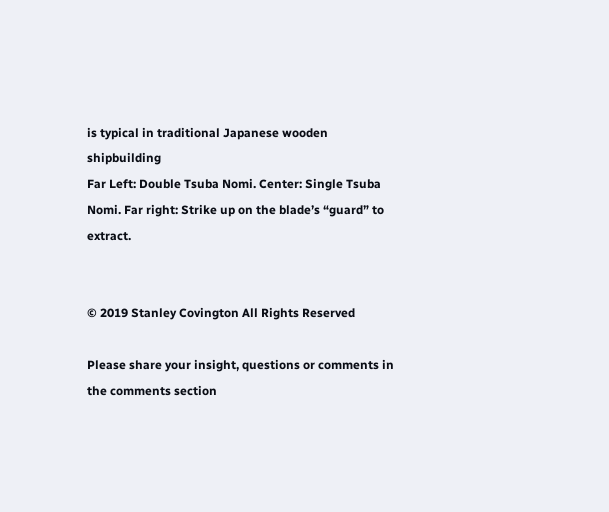is typical in traditional Japanese wooden shipbuilding
Far Left: Double Tsuba Nomi. Center: Single Tsuba Nomi. Far right: Strike up on the blade’s “guard” to extract.


© 2019 Stanley Covington All Rights Reserved

Please share your insight, questions or comments in the comments section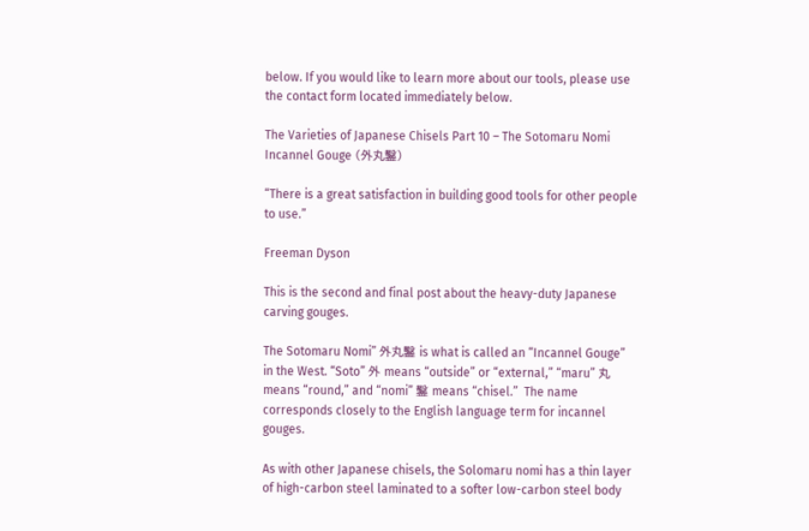below. If you would like to learn more about our tools, please use the contact form located immediately below.

The Varieties of Japanese Chisels Part 10 – The Sotomaru Nomi Incannel Gouge (外丸鑿)

“There is a great satisfaction in building good tools for other people to use.”

Freeman Dyson

This is the second and final post about the heavy-duty Japanese carving gouges.

The Sotomaru Nomi” 外丸鑿 is what is called an “Incannel Gouge” in the West. “Soto” 外 means “outside” or “external,” “maru” 丸 means “round,” and “nomi” 鑿 means “chisel.”  The name corresponds closely to the English language term for incannel gouges.

As with other Japanese chisels, the Solomaru nomi has a thin layer of high-carbon steel laminated to a softer low-carbon steel body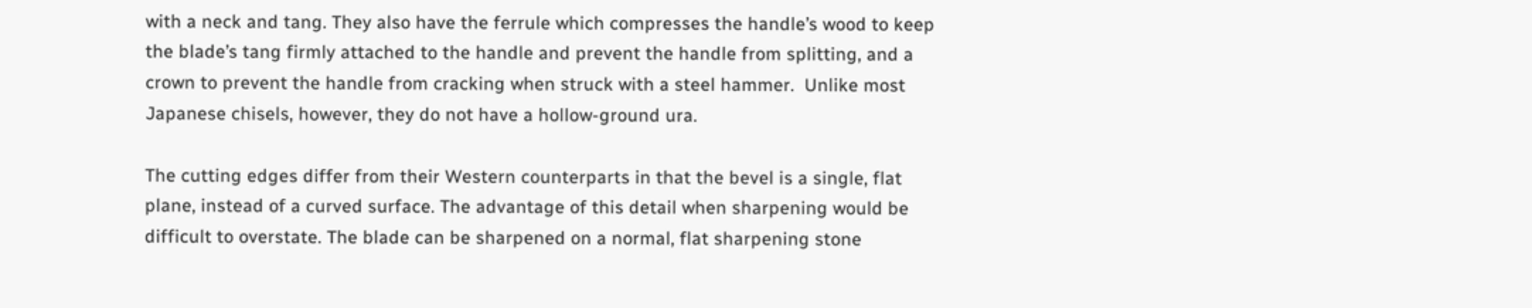with a neck and tang. They also have the ferrule which compresses the handle’s wood to keep the blade’s tang firmly attached to the handle and prevent the handle from splitting, and a crown to prevent the handle from cracking when struck with a steel hammer.  Unlike most Japanese chisels, however, they do not have a hollow-ground ura.

The cutting edges differ from their Western counterparts in that the bevel is a single, flat plane, instead of a curved surface. The advantage of this detail when sharpening would be difficult to overstate. The blade can be sharpened on a normal, flat sharpening stone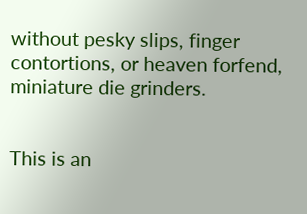without pesky slips, finger contortions, or heaven forfend, miniature die grinders.


This is an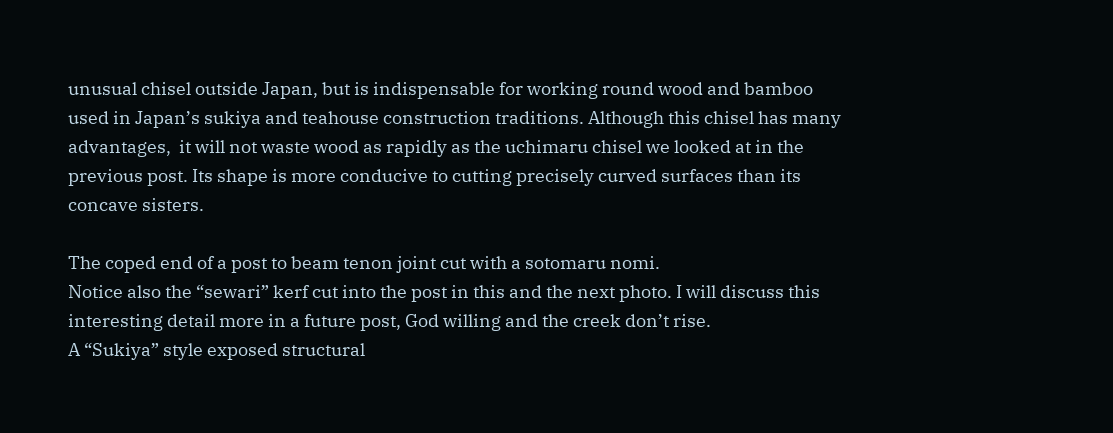unusual chisel outside Japan, but is indispensable for working round wood and bamboo used in Japan’s sukiya and teahouse construction traditions. Although this chisel has many advantages,  it will not waste wood as rapidly as the uchimaru chisel we looked at in the previous post. Its shape is more conducive to cutting precisely curved surfaces than its concave sisters.

The coped end of a post to beam tenon joint cut with a sotomaru nomi.
Notice also the “sewari” kerf cut into the post in this and the next photo. I will discuss this interesting detail more in a future post, God willing and the creek don’t rise.
A “Sukiya” style exposed structural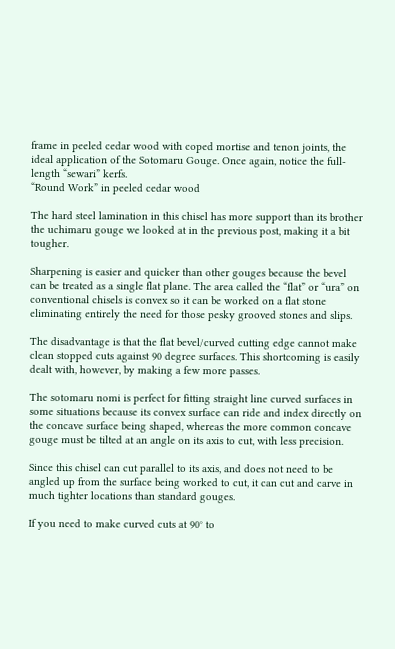frame in peeled cedar wood with coped mortise and tenon joints, the ideal application of the Sotomaru Gouge. Once again, notice the full-length “sewari” kerfs.
“Round Work” in peeled cedar wood

The hard steel lamination in this chisel has more support than its brother the uchimaru gouge we looked at in the previous post, making it a bit tougher.

Sharpening is easier and quicker than other gouges because the bevel can be treated as a single flat plane. The area called the “flat” or “ura” on conventional chisels is convex so it can be worked on a flat stone eliminating entirely the need for those pesky grooved stones and slips.

The disadvantage is that the flat bevel/curved cutting edge cannot make clean stopped cuts against 90 degree surfaces. This shortcoming is easily dealt with, however, by making a few more passes.

The sotomaru nomi is perfect for fitting straight line curved surfaces in some situations because its convex surface can ride and index directly on the concave surface being shaped, whereas the more common concave gouge must be tilted at an angle on its axis to cut, with less precision.

Since this chisel can cut parallel to its axis, and does not need to be angled up from the surface being worked to cut, it can cut and carve in much tighter locations than standard gouges.

If you need to make curved cuts at 90° to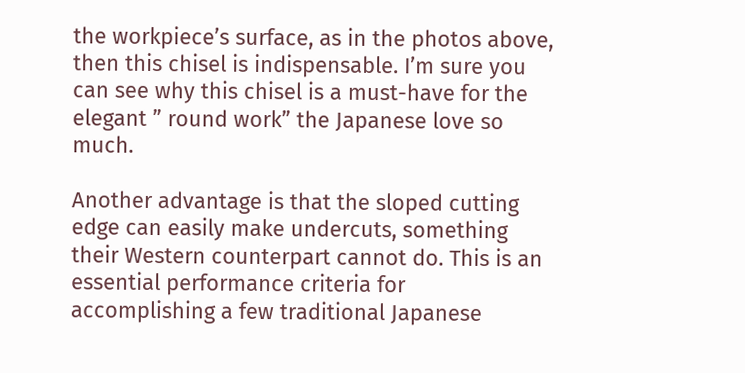the workpiece’s surface, as in the photos above, then this chisel is indispensable. I’m sure you can see why this chisel is a must-have for the elegant ” round work” the Japanese love so much.

Another advantage is that the sloped cutting edge can easily make undercuts, something their Western counterpart cannot do. This is an essential performance criteria for accomplishing a few traditional Japanese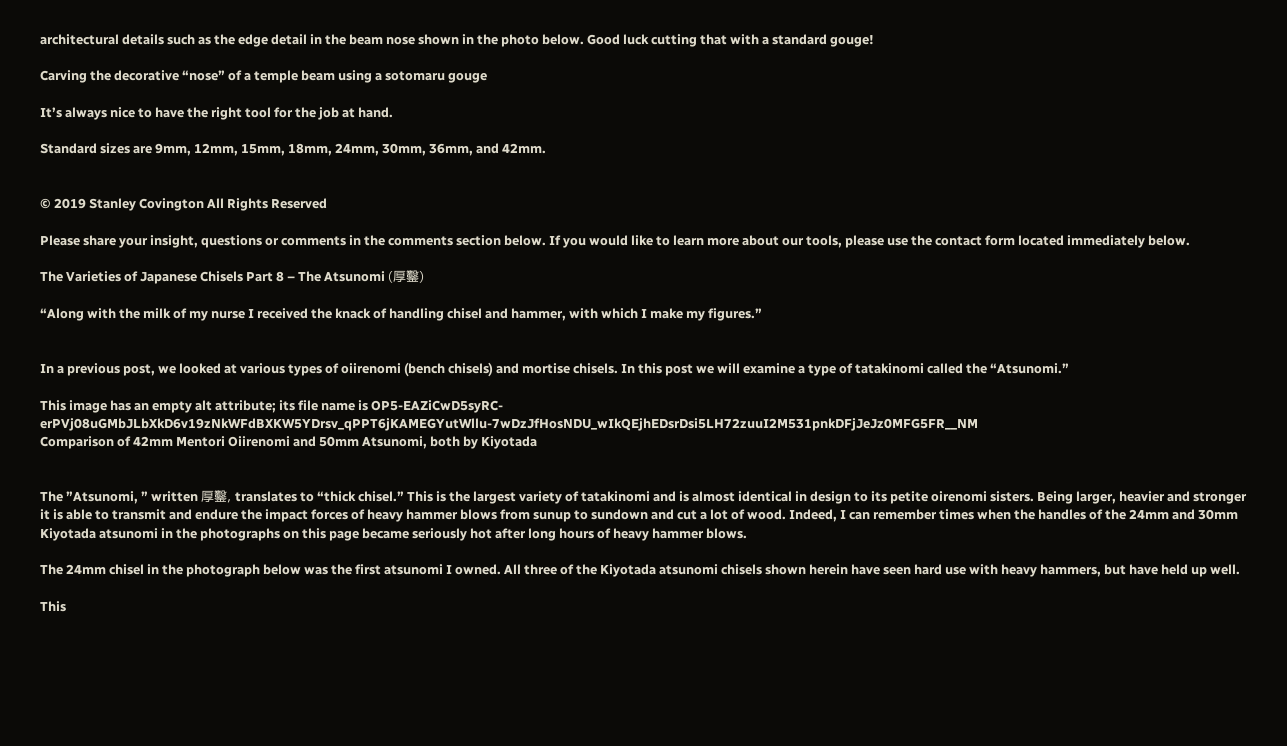architectural details such as the edge detail in the beam nose shown in the photo below. Good luck cutting that with a standard gouge!

Carving the decorative “nose” of a temple beam using a sotomaru gouge

It’s always nice to have the right tool for the job at hand.

Standard sizes are 9mm, 12mm, 15mm, 18mm, 24mm, 30mm, 36mm, and 42mm.


© 2019 Stanley Covington All Rights Reserved

Please share your insight, questions or comments in the comments section below. If you would like to learn more about our tools, please use the contact form located immediately below.

The Varieties of Japanese Chisels Part 8 – The Atsunomi (厚鑿)

“Along with the milk of my nurse I received the knack of handling chisel and hammer, with which I make my figures.”


In a previous post, we looked at various types of oiirenomi (bench chisels) and mortise chisels. In this post we will examine a type of tatakinomi called the “Atsunomi.”

This image has an empty alt attribute; its file name is OP5-EAZiCwD5syRC-erPVj08uGMbJLbXkD6v19zNkWFdBXKW5YDrsv_qPPT6jKAMEGYutWllu-7wDzJfHosNDU_wIkQEjhEDsrDsi5LH72zuuI2M531pnkDFjJeJz0MFG5FR__NM
Comparison of 42mm Mentori Oiirenomi and 50mm Atsunomi, both by Kiyotada


The ”Atsunomi, ” written 厚鑿, translates to “thick chisel.” This is the largest variety of tatakinomi and is almost identical in design to its petite oirenomi sisters. Being larger, heavier and stronger it is able to transmit and endure the impact forces of heavy hammer blows from sunup to sundown and cut a lot of wood. Indeed, I can remember times when the handles of the 24mm and 30mm Kiyotada atsunomi in the photographs on this page became seriously hot after long hours of heavy hammer blows.

The 24mm chisel in the photograph below was the first atsunomi I owned. All three of the Kiyotada atsunomi chisels shown herein have seen hard use with heavy hammers, but have held up well.

This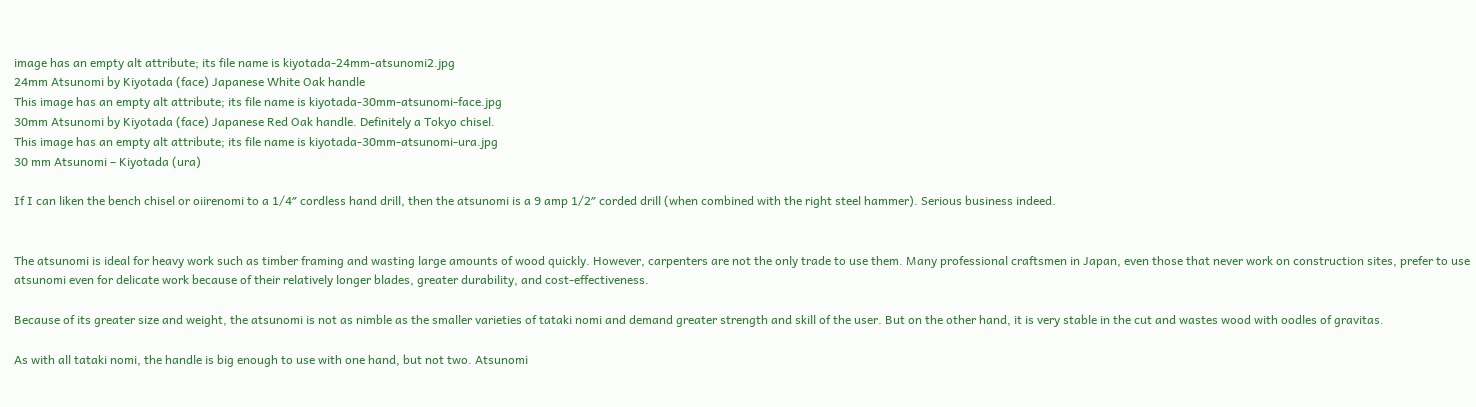image has an empty alt attribute; its file name is kiyotada-24mm-atsunomi2.jpg
24mm Atsunomi by Kiyotada (face) Japanese White Oak handle
This image has an empty alt attribute; its file name is kiyotada-30mm-atsunomi-face.jpg
30mm Atsunomi by Kiyotada (face) Japanese Red Oak handle. Definitely a Tokyo chisel.
This image has an empty alt attribute; its file name is kiyotada-30mm-atsunomi-ura.jpg
30 mm Atsunomi – Kiyotada (ura)

If I can liken the bench chisel or oiirenomi to a 1/4″ cordless hand drill, then the atsunomi is a 9 amp 1/2″ corded drill (when combined with the right steel hammer). Serious business indeed.


The atsunomi is ideal for heavy work such as timber framing and wasting large amounts of wood quickly. However, carpenters are not the only trade to use them. Many professional craftsmen in Japan, even those that never work on construction sites, prefer to use atsunomi even for delicate work because of their relatively longer blades, greater durability, and cost-effectiveness.

Because of its greater size and weight, the atsunomi is not as nimble as the smaller varieties of tataki nomi and demand greater strength and skill of the user. But on the other hand, it is very stable in the cut and wastes wood with oodles of gravitas.

As with all tataki nomi, the handle is big enough to use with one hand, but not two. Atsunomi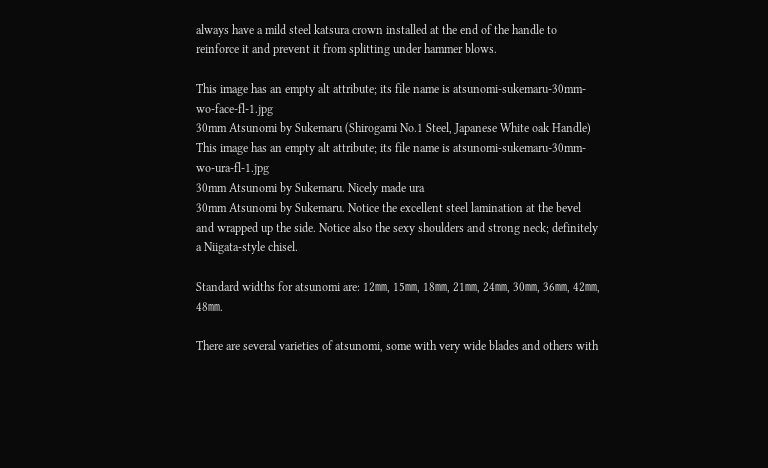always have a mild steel katsura crown installed at the end of the handle to reinforce it and prevent it from splitting under hammer blows.

This image has an empty alt attribute; its file name is atsunomi-sukemaru-30mm-wo-face-fl-1.jpg
30mm Atsunomi by Sukemaru (Shirogami No.1 Steel, Japanese White oak Handle)
This image has an empty alt attribute; its file name is atsunomi-sukemaru-30mm-wo-ura-fl-1.jpg
30mm Atsunomi by Sukemaru. Nicely made ura
30mm Atsunomi by Sukemaru. Notice the excellent steel lamination at the bevel and wrapped up the side. Notice also the sexy shoulders and strong neck; definitely a Niigata-style chisel.

Standard widths for atsunomi are: 12㎜, 15㎜, 18㎜, 21㎜, 24㎜, 30㎜, 36㎜, 42㎜, 48㎜.

There are several varieties of atsunomi, some with very wide blades and others with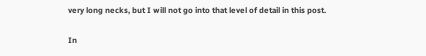very long necks, but I will not go into that level of detail in this post.

In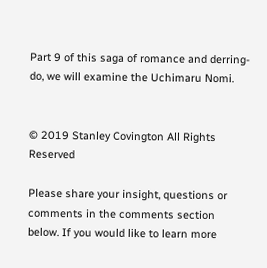Part 9 of this saga of romance and derring-do, we will examine the Uchimaru Nomi.


© 2019 Stanley Covington All Rights Reserved

Please share your insight, questions or comments in the comments section below. If you would like to learn more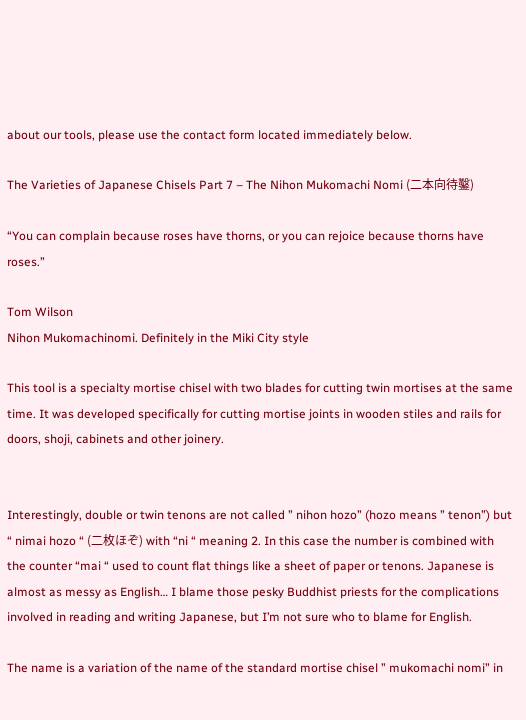about our tools, please use the contact form located immediately below.

The Varieties of Japanese Chisels Part 7 – The Nihon Mukomachi Nomi (二本向待鑿)

“You can complain because roses have thorns, or you can rejoice because thorns have roses.”

Tom Wilson
Nihon Mukomachinomi. Definitely in the Miki City style

This tool is a specialty mortise chisel with two blades for cutting twin mortises at the same time. It was developed specifically for cutting mortise joints in wooden stiles and rails for doors, shoji, cabinets and other joinery.


Interestingly, double or twin tenons are not called ” nihon hozo” (hozo means ” tenon”) but “ nimai hozo “ (二枚ほぞ) with “ni “ meaning 2. In this case the number is combined with the counter “mai “ used to count flat things like a sheet of paper or tenons. Japanese is almost as messy as English… I blame those pesky Buddhist priests for the complications involved in reading and writing Japanese, but I’m not sure who to blame for English.

The name is a variation of the name of the standard mortise chisel ” mukomachi nomi” in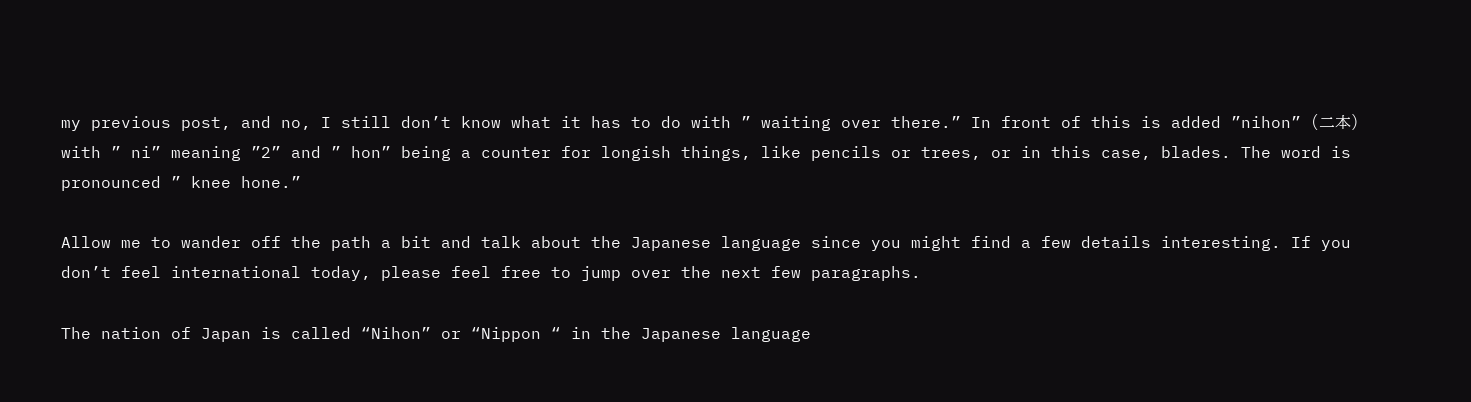my previous post, and no, I still don’t know what it has to do with ” waiting over there.” In front of this is added ”nihon” (二本) with ” ni” meaning ”2” and ” hon” being a counter for longish things, like pencils or trees, or in this case, blades. The word is pronounced ” knee hone.”

Allow me to wander off the path a bit and talk about the Japanese language since you might find a few details interesting. If you don’t feel international today, please feel free to jump over the next few paragraphs.

The nation of Japan is called “Nihon” or “Nippon “ in the Japanese language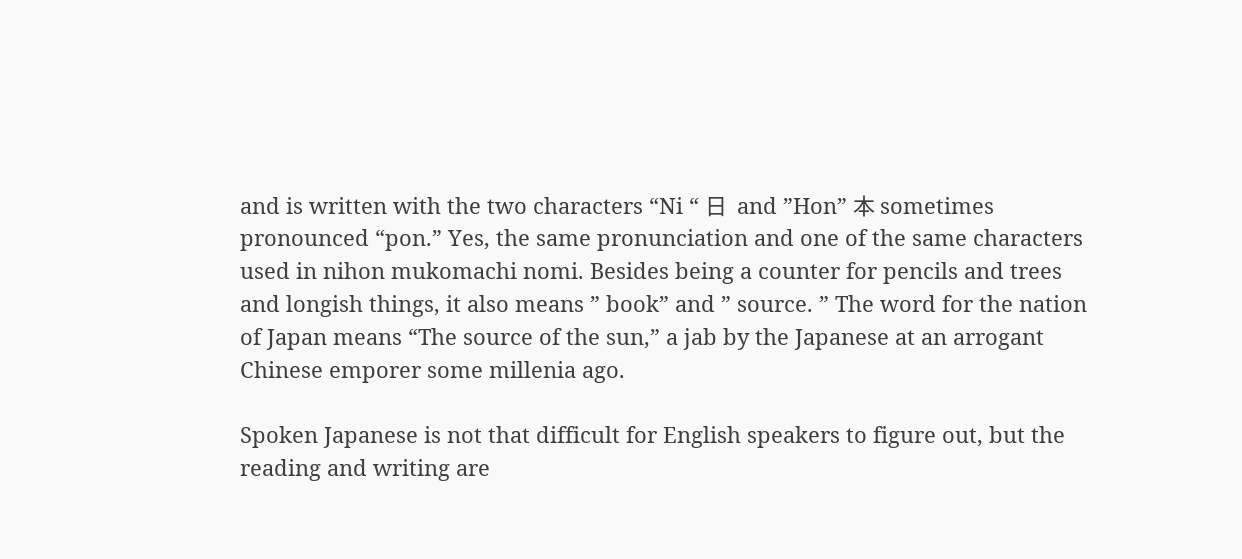and is written with the two characters “Ni “ 日  and ”Hon” 本 sometimes pronounced “pon.” Yes, the same pronunciation and one of the same characters used in nihon mukomachi nomi. Besides being a counter for pencils and trees and longish things, it also means ” book” and ” source. ” The word for the nation of Japan means “The source of the sun,” a jab by the Japanese at an arrogant Chinese emporer some millenia ago.

Spoken Japanese is not that difficult for English speakers to figure out, but the reading and writing are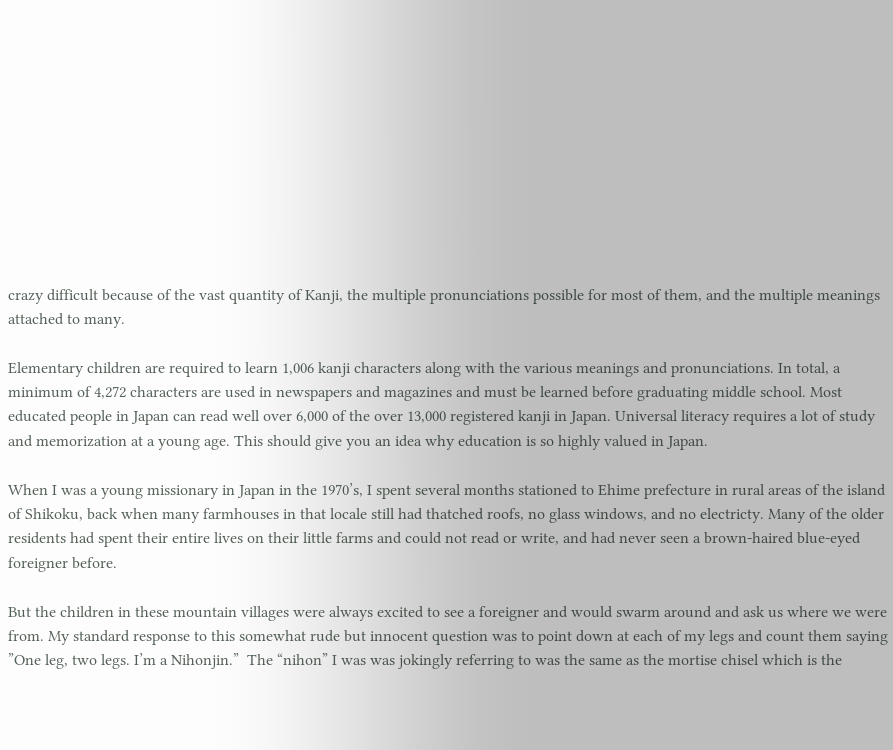crazy difficult because of the vast quantity of Kanji, the multiple pronunciations possible for most of them, and the multiple meanings attached to many.

Elementary children are required to learn 1,006 kanji characters along with the various meanings and pronunciations. In total, a minimum of 4,272 characters are used in newspapers and magazines and must be learned before graduating middle school. Most educated people in Japan can read well over 6,000 of the over 13,000 registered kanji in Japan. Universal literacy requires a lot of study and memorization at a young age. This should give you an idea why education is so highly valued in Japan.

When I was a young missionary in Japan in the 1970’s, I spent several months stationed to Ehime prefecture in rural areas of the island of Shikoku, back when many farmhouses in that locale still had thatched roofs, no glass windows, and no electricty. Many of the older residents had spent their entire lives on their little farms and could not read or write, and had never seen a brown-haired blue-eyed foreigner before.

But the children in these mountain villages were always excited to see a foreigner and would swarm around and ask us where we were from. My standard response to this somewhat rude but innocent question was to point down at each of my legs and count them saying ”One leg, two legs. I’m a Nihonjin.”  The “nihon” I was was jokingly referring to was the same as the mortise chisel which is the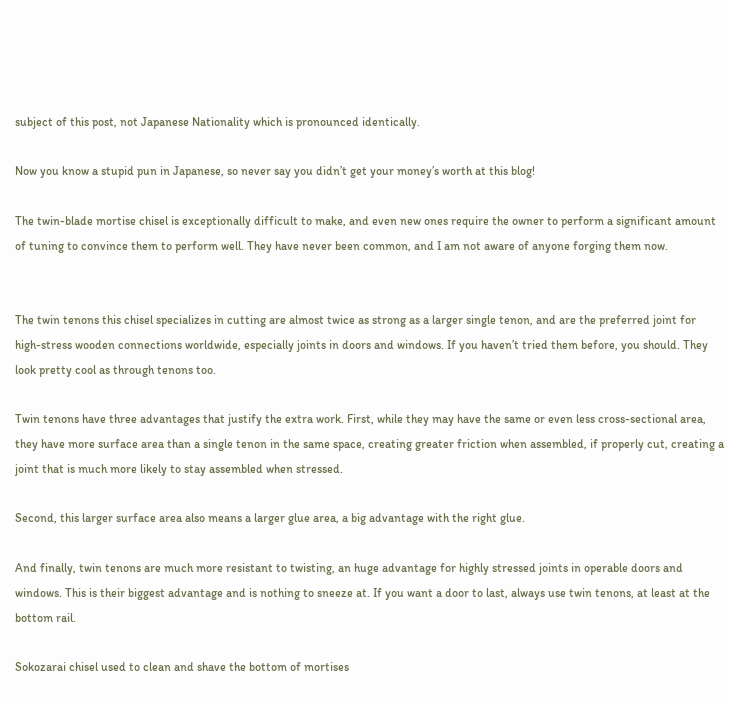subject of this post, not Japanese Nationality which is pronounced identically.

Now you know a stupid pun in Japanese, so never say you didn’t get your money’s worth at this blog!

The twin-blade mortise chisel is exceptionally difficult to make, and even new ones require the owner to perform a significant amount of tuning to convince them to perform well. They have never been common, and I am not aware of anyone forging them now.


The twin tenons this chisel specializes in cutting are almost twice as strong as a larger single tenon, and are the preferred joint for high-stress wooden connections worldwide, especially joints in doors and windows. If you haven’t tried them before, you should. They look pretty cool as through tenons too.

Twin tenons have three advantages that justify the extra work. First, while they may have the same or even less cross-sectional area, they have more surface area than a single tenon in the same space, creating greater friction when assembled, if properly cut, creating a joint that is much more likely to stay assembled when stressed.

Second, this larger surface area also means a larger glue area, a big advantage with the right glue.

And finally, twin tenons are much more resistant to twisting, an huge advantage for highly stressed joints in operable doors and windows. This is their biggest advantage and is nothing to sneeze at. If you want a door to last, always use twin tenons, at least at the bottom rail.

Sokozarai chisel used to clean and shave the bottom of mortises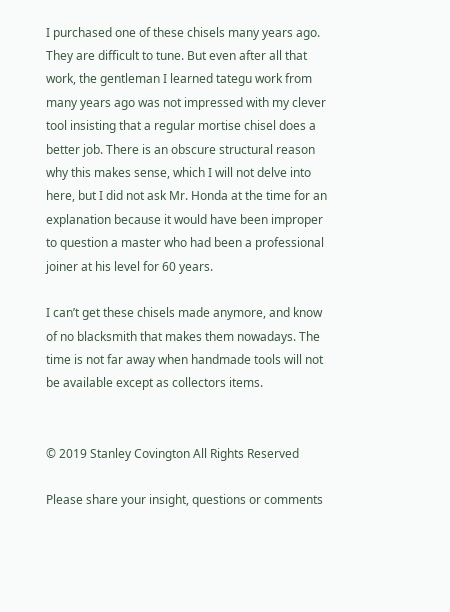I purchased one of these chisels many years ago. They are difficult to tune. But even after all that work, the gentleman I learned tategu work from many years ago was not impressed with my clever tool insisting that a regular mortise chisel does a better job. There is an obscure structural reason why this makes sense, which I will not delve into here, but I did not ask Mr. Honda at the time for an explanation because it would have been improper to question a master who had been a professional joiner at his level for 60 years.

I can’t get these chisels made anymore, and know of no blacksmith that makes them nowadays. The time is not far away when handmade tools will not be available except as collectors items.


© 2019 Stanley Covington All Rights Reserved

Please share your insight, questions or comments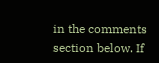in the comments section below. If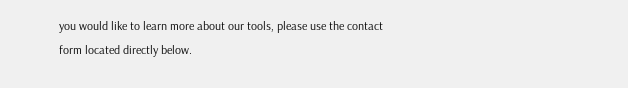you would like to learn more about our tools, please use the contact form located directly below.